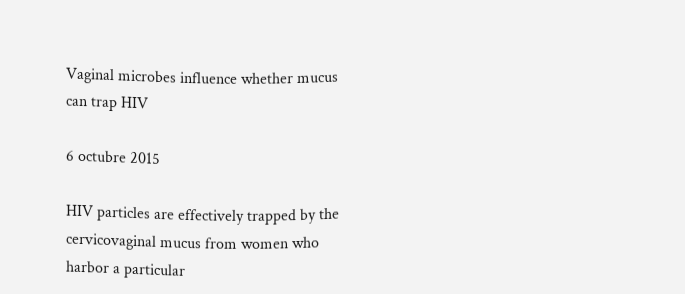Vaginal microbes influence whether mucus can trap HIV

6 octubre 2015

HIV particles are effectively trapped by the cervicovaginal mucus from women who harbor a particular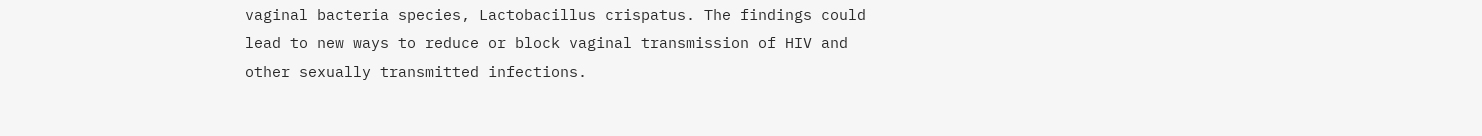vaginal bacteria species, Lactobacillus crispatus. The findings could lead to new ways to reduce or block vaginal transmission of HIV and other sexually transmitted infections.